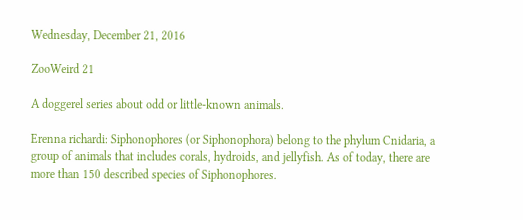Wednesday, December 21, 2016

ZooWeird 21

A doggerel series about odd or little-known animals.

Erenna richardi: Siphonophores (or Siphonophora) belong to the phylum Cnidaria, a group of animals that includes corals, hydroids, and jellyfish. As of today, there are more than 150 described species of Siphonophores.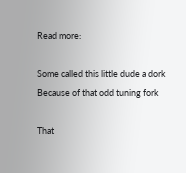Read more:

Some called this little dude a dork
Because of that odd tuning fork

That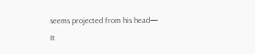seems projected from his head—
It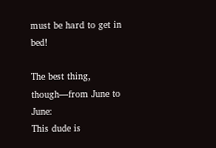must be hard to get in bed!

The best thing, though—from June to June:
This dude is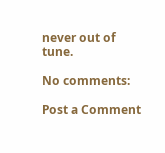never out of tune.

No comments:

Post a Comment